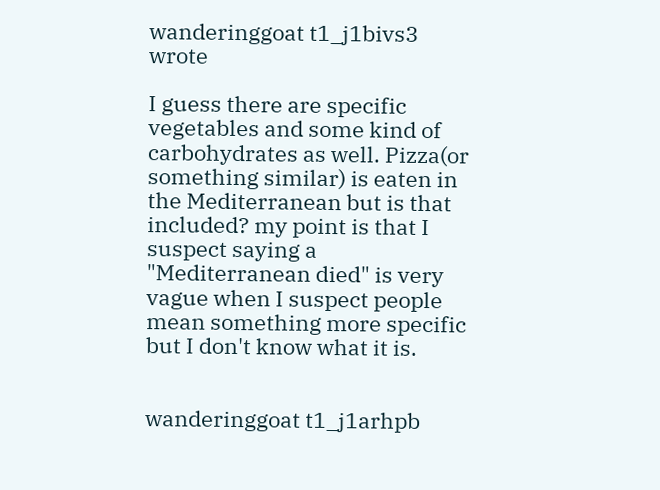wanderinggoat t1_j1bivs3 wrote

I guess there are specific vegetables and some kind of carbohydrates as well. Pizza(or something similar) is eaten in the Mediterranean but is that included? my point is that I suspect saying a "Mediterranean died" is very vague when I suspect people mean something more specific but I don't know what it is.


wanderinggoat t1_j1arhpb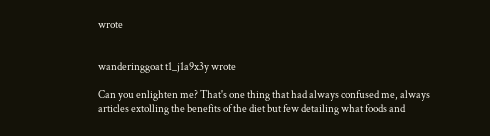wrote


wanderinggoat t1_j1a9x3y wrote

Can you enlighten me? That's one thing that had always confused me, always articles extolling the benefits of the diet but few detailing what foods and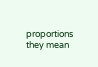proportions they mean